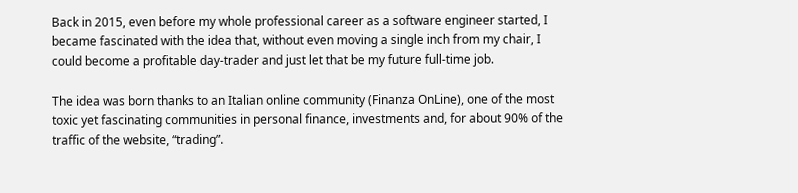Back in 2015, even before my whole professional career as a software engineer started, I became fascinated with the idea that, without even moving a single inch from my chair, I could become a profitable day-trader and just let that be my future full-time job.

The idea was born thanks to an Italian online community (Finanza OnLine), one of the most toxic yet fascinating communities in personal finance, investments and, for about 90% of the traffic of the website, “trading”.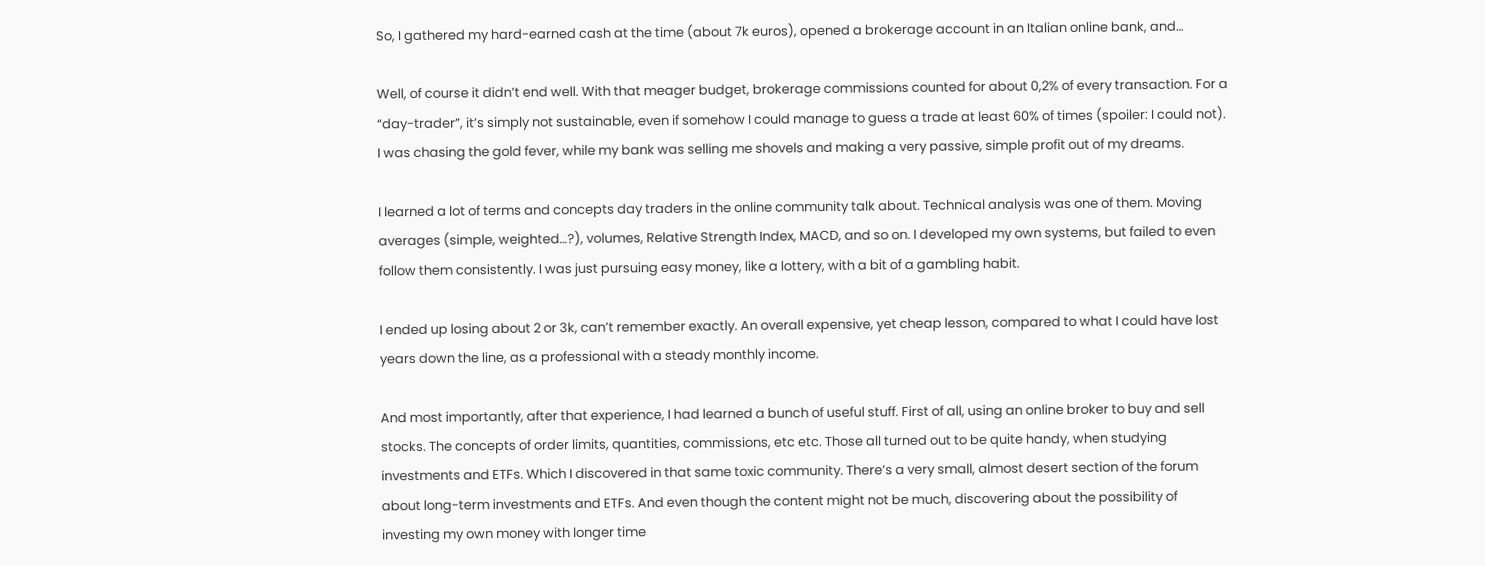So, I gathered my hard-earned cash at the time (about 7k euros), opened a brokerage account in an Italian online bank, and…

Well, of course it didn’t end well. With that meager budget, brokerage commissions counted for about 0,2% of every transaction. For a “day-trader”, it’s simply not sustainable, even if somehow I could manage to guess a trade at least 60% of times (spoiler: I could not). I was chasing the gold fever, while my bank was selling me shovels and making a very passive, simple profit out of my dreams.

I learned a lot of terms and concepts day traders in the online community talk about. Technical analysis was one of them. Moving averages (simple, weighted…?), volumes, Relative Strength Index, MACD, and so on. I developed my own systems, but failed to even follow them consistently. I was just pursuing easy money, like a lottery, with a bit of a gambling habit.

I ended up losing about 2 or 3k, can’t remember exactly. An overall expensive, yet cheap lesson, compared to what I could have lost years down the line, as a professional with a steady monthly income.

And most importantly, after that experience, I had learned a bunch of useful stuff. First of all, using an online broker to buy and sell stocks. The concepts of order limits, quantities, commissions, etc etc. Those all turned out to be quite handy, when studying investments and ETFs. Which I discovered in that same toxic community. There’s a very small, almost desert section of the forum about long-term investments and ETFs. And even though the content might not be much, discovering about the possibility of investing my own money with longer time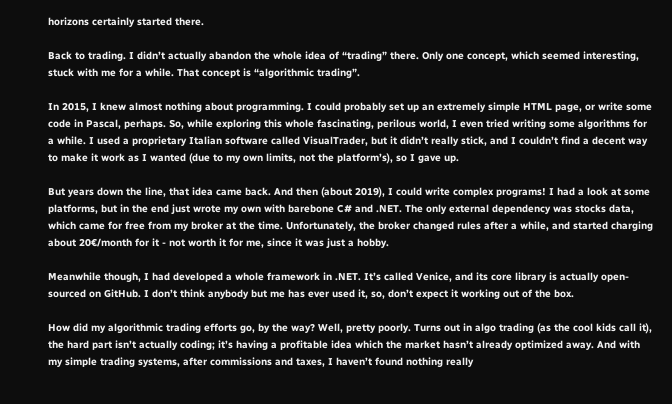horizons certainly started there.

Back to trading. I didn’t actually abandon the whole idea of “trading” there. Only one concept, which seemed interesting, stuck with me for a while. That concept is “algorithmic trading”.

In 2015, I knew almost nothing about programming. I could probably set up an extremely simple HTML page, or write some code in Pascal, perhaps. So, while exploring this whole fascinating, perilous world, I even tried writing some algorithms for a while. I used a proprietary Italian software called VisualTrader, but it didn’t really stick, and I couldn’t find a decent way to make it work as I wanted (due to my own limits, not the platform’s), so I gave up.

But years down the line, that idea came back. And then (about 2019), I could write complex programs! I had a look at some platforms, but in the end just wrote my own with barebone C# and .NET. The only external dependency was stocks data, which came for free from my broker at the time. Unfortunately, the broker changed rules after a while, and started charging about 20€/month for it - not worth it for me, since it was just a hobby.

Meanwhile though, I had developed a whole framework in .NET. It’s called Venice, and its core library is actually open-sourced on GitHub. I don’t think anybody but me has ever used it, so, don’t expect it working out of the box.

How did my algorithmic trading efforts go, by the way? Well, pretty poorly. Turns out in algo trading (as the cool kids call it), the hard part isn’t actually coding; it’s having a profitable idea which the market hasn’t already optimized away. And with my simple trading systems, after commissions and taxes, I haven’t found nothing really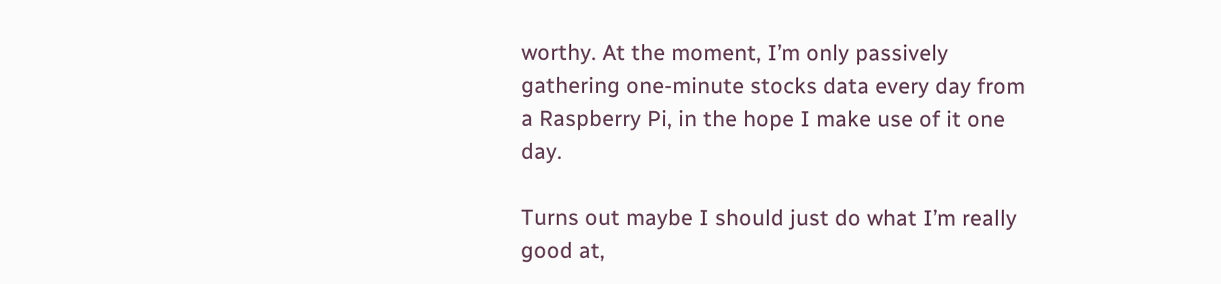worthy. At the moment, I’m only passively gathering one-minute stocks data every day from a Raspberry Pi, in the hope I make use of it one day.

Turns out maybe I should just do what I’m really good at,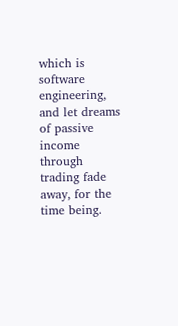which is software engineering, and let dreams of passive income through trading fade away, for the time being.